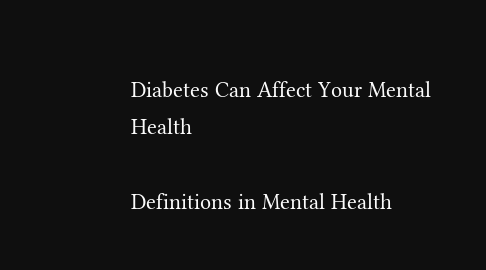Diabetes Can Affect Your Mental Health

Definitions in Mental Health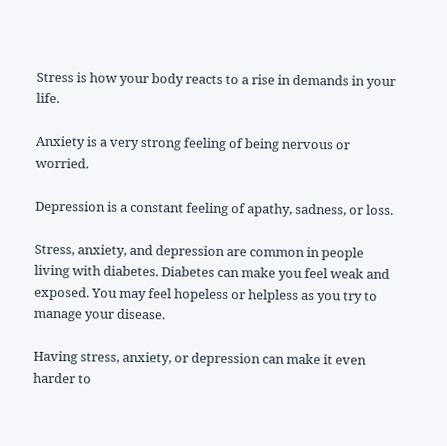Stress is how your body reacts to a rise in demands in your life.

Anxiety is a very strong feeling of being nervous or worried.

Depression is a constant feeling of apathy, sadness, or loss.

Stress, anxiety, and depression are common in people living with diabetes. Diabetes can make you feel weak and exposed. You may feel hopeless or helpless as you try to manage your disease.

Having stress, anxiety, or depression can make it even harder to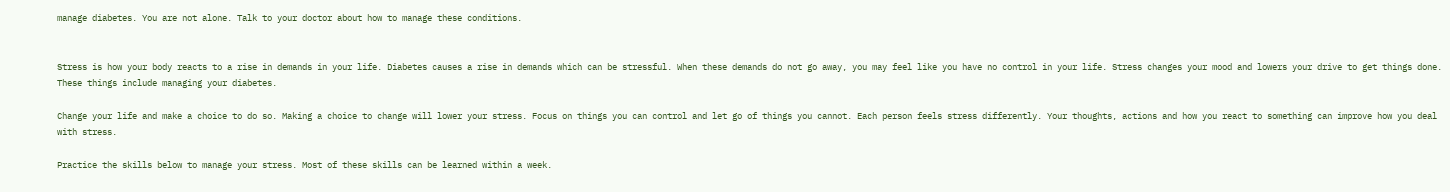manage diabetes. You are not alone. Talk to your doctor about how to manage these conditions.


Stress is how your body reacts to a rise in demands in your life. Diabetes causes a rise in demands which can be stressful. When these demands do not go away, you may feel like you have no control in your life. Stress changes your mood and lowers your drive to get things done. These things include managing your diabetes.

Change your life and make a choice to do so. Making a choice to change will lower your stress. Focus on things you can control and let go of things you cannot. Each person feels stress differently. Your thoughts, actions and how you react to something can improve how you deal with stress.

Practice the skills below to manage your stress. Most of these skills can be learned within a week.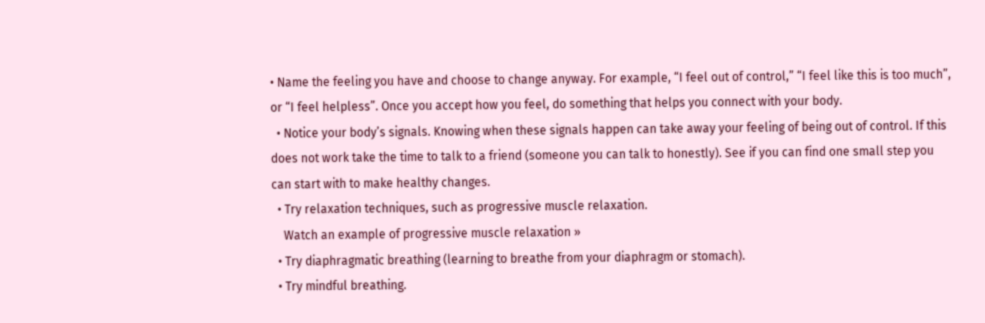• Name the feeling you have and choose to change anyway. For example, “I feel out of control,” “I feel like this is too much”, or “I feel helpless”. Once you accept how you feel, do something that helps you connect with your body.
  • Notice your body’s signals. Knowing when these signals happen can take away your feeling of being out of control. If this does not work take the time to talk to a friend (someone you can talk to honestly). See if you can find one small step you can start with to make healthy changes.
  • Try relaxation techniques, such as progressive muscle relaxation.
    Watch an example of progressive muscle relaxation »
  • Try diaphragmatic breathing (learning to breathe from your diaphragm or stomach).
  • Try mindful breathing.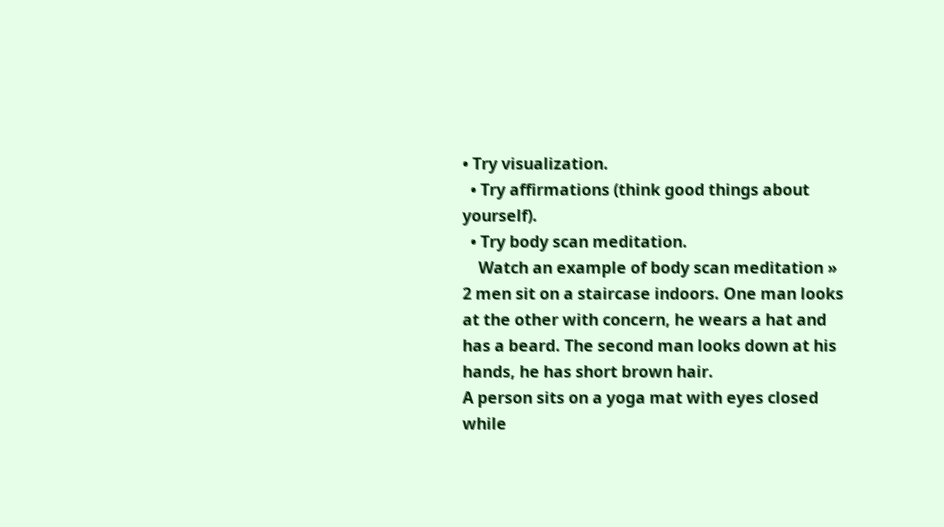• Try visualization.
  • Try affirmations (think good things about yourself).
  • Try body scan meditation.
    Watch an example of body scan meditation »
2 men sit on a staircase indoors. One man looks at the other with concern, he wears a hat and has a beard. The second man looks down at his hands, he has short brown hair.
A person sits on a yoga mat with eyes closed while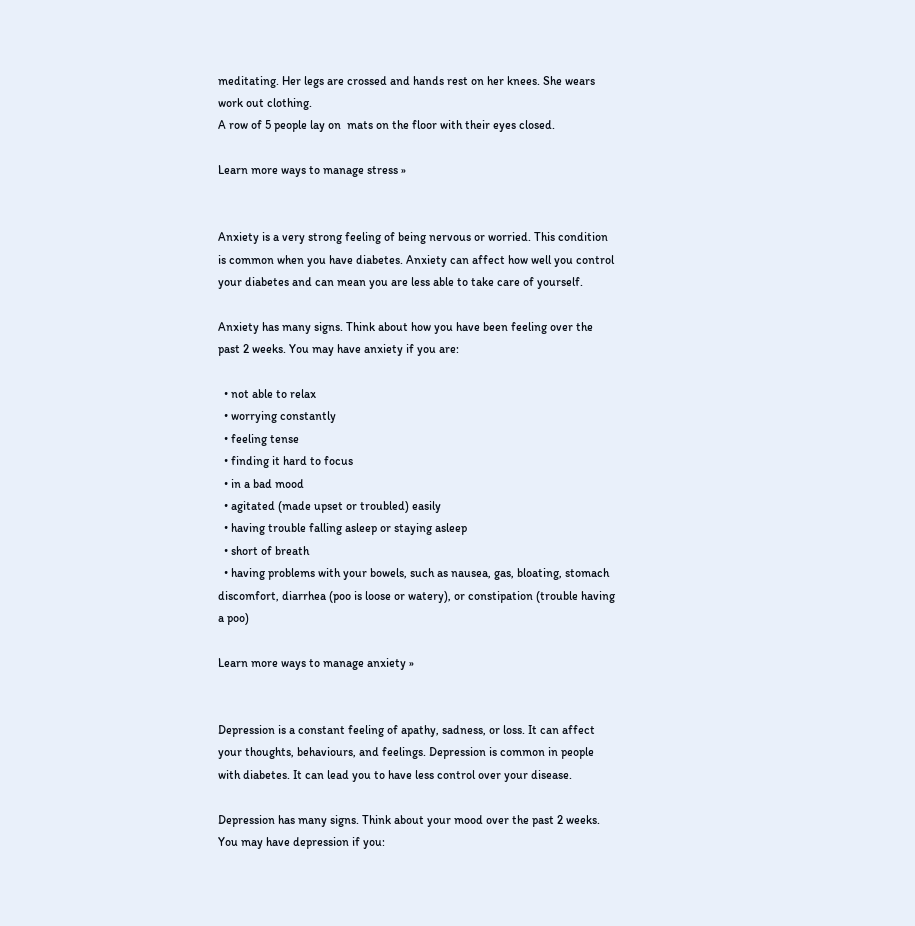meditating. Her legs are crossed and hands rest on her knees. She wears work out clothing.
A row of 5 people lay on  mats on the floor with their eyes closed.

Learn more ways to manage stress »


Anxiety is a very strong feeling of being nervous or worried. This condition is common when you have diabetes. Anxiety can affect how well you control your diabetes and can mean you are less able to take care of yourself.

Anxiety has many signs. Think about how you have been feeling over the past 2 weeks. You may have anxiety if you are:

  • not able to relax
  • worrying constantly
  • feeling tense
  • finding it hard to focus
  • in a bad mood
  • agitated (made upset or troubled) easily
  • having trouble falling asleep or staying asleep
  • short of breath
  • having problems with your bowels, such as nausea, gas, bloating, stomach discomfort, diarrhea (poo is loose or watery), or constipation (trouble having a poo)

Learn more ways to manage anxiety »


Depression is a constant feeling of apathy, sadness, or loss. It can affect your thoughts, behaviours, and feelings. Depression is common in people with diabetes. It can lead you to have less control over your disease.

Depression has many signs. Think about your mood over the past 2 weeks. You may have depression if you: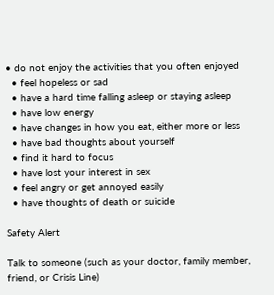• do not enjoy the activities that you often enjoyed
  • feel hopeless or sad
  • have a hard time falling asleep or staying asleep
  • have low energy
  • have changes in how you eat, either more or less
  • have bad thoughts about yourself
  • find it hard to focus
  • have lost your interest in sex
  • feel angry or get annoyed easily
  • have thoughts of death or suicide

Safety Alert

Talk to someone (such as your doctor, family member, friend, or Crisis Line)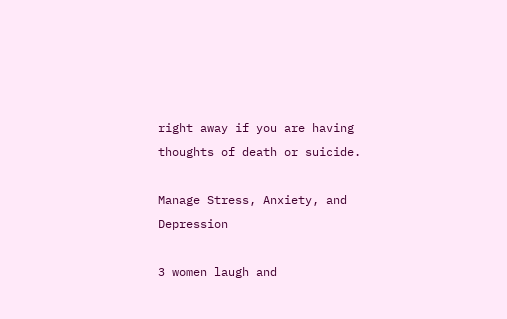right away if you are having thoughts of death or suicide.

Manage Stress, Anxiety, and Depression

3 women laugh and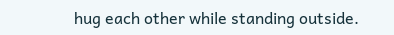hug each other while standing outside.